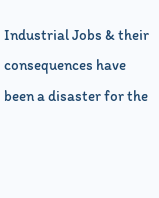Industrial Jobs & their consequences have been a disaster for the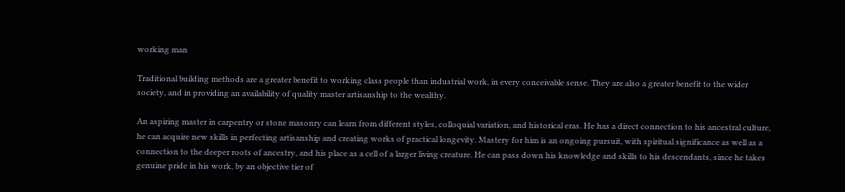working man

Traditional building methods are a greater benefit to working class people than industrial work, in every conceivable sense. They are also a greater benefit to the wider society, and in providing an availability of quality master artisanship to the wealthy.

An aspiring master in carpentry or stone masonry can learn from different styles, colloquial variation, and historical eras. He has a direct connection to his ancestral culture, he can acquire new skills in perfecting artisanship and creating works of practical longevity. Mastery for him is an ongoing pursuit, with spiritual significance as well as a connection to the deeper roots of ancestry, and his place as a cell of a larger living creature. He can pass down his knowledge and skills to his descendants, since he takes genuine pride in his work, by an objective tier of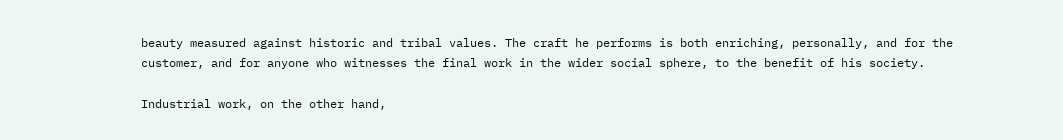beauty measured against historic and tribal values. The craft he performs is both enriching, personally, and for the customer, and for anyone who witnesses the final work in the wider social sphere, to the benefit of his society.

Industrial work, on the other hand,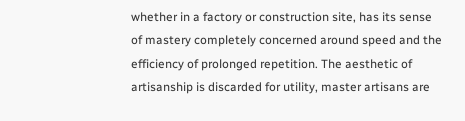whether in a factory or construction site, has its sense of mastery completely concerned around speed and the efficiency of prolonged repetition. The aesthetic of artisanship is discarded for utility, master artisans are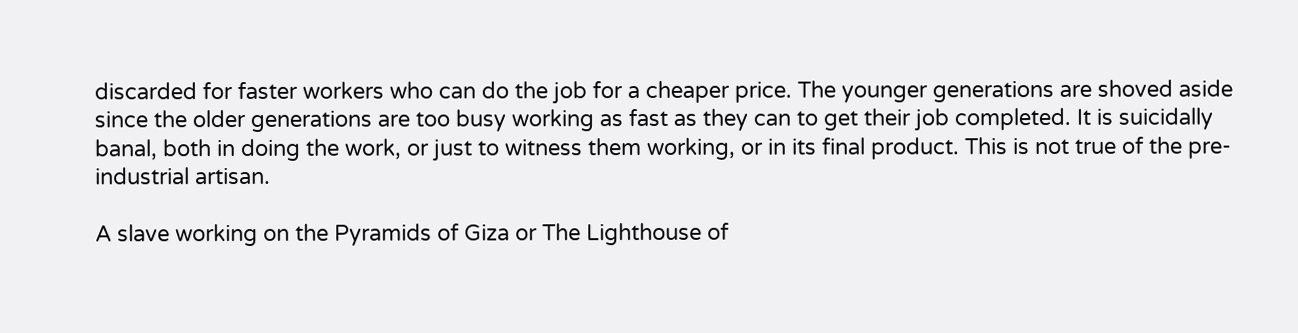discarded for faster workers who can do the job for a cheaper price. The younger generations are shoved aside since the older generations are too busy working as fast as they can to get their job completed. It is suicidally banal, both in doing the work, or just to witness them working, or in its final product. This is not true of the pre-industrial artisan.

A slave working on the Pyramids of Giza or The Lighthouse of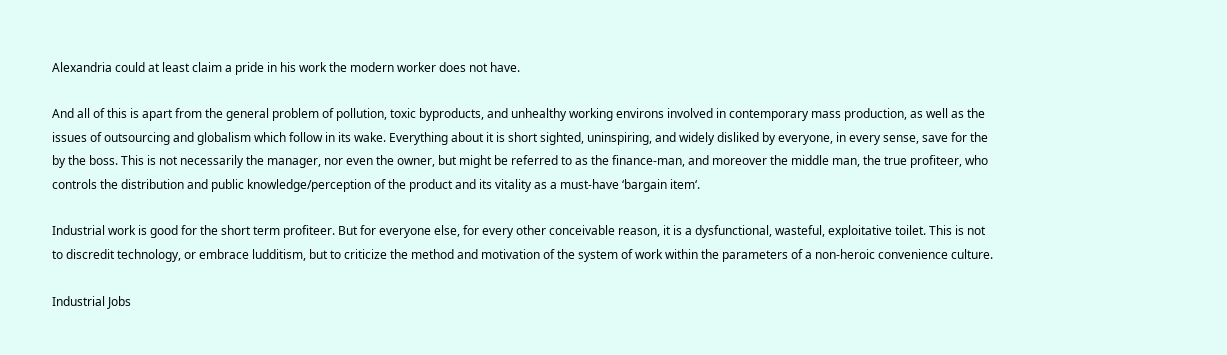Alexandria could at least claim a pride in his work the modern worker does not have.

And all of this is apart from the general problem of pollution, toxic byproducts, and unhealthy working environs involved in contemporary mass production, as well as the issues of outsourcing and globalism which follow in its wake. Everything about it is short sighted, uninspiring, and widely disliked by everyone, in every sense, save for the by the boss. This is not necessarily the manager, nor even the owner, but might be referred to as the finance-man, and moreover the middle man, the true profiteer, who controls the distribution and public knowledge/perception of the product and its vitality as a must-have ‘bargain item‘.

Industrial work is good for the short term profiteer. But for everyone else, for every other conceivable reason, it is a dysfunctional, wasteful, exploitative toilet. This is not to discredit technology, or embrace ludditism, but to criticize the method and motivation of the system of work within the parameters of a non-heroic convenience culture.

Industrial Jobs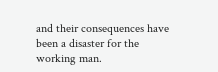and their consequences have been a disaster for the working man.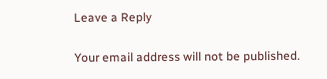Leave a Reply

Your email address will not be published.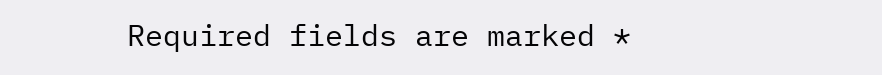Required fields are marked *